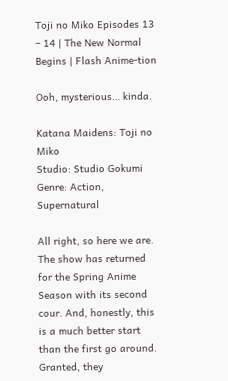Toji no Miko Episodes 13 – 14 | The New Normal Begins | Flash Anime-tion

Ooh, mysterious… kinda.

Katana Maidens: Toji no Miko
Studio: Studio Gokumi
Genre: Action, Supernatural

All right, so here we are. The show has returned for the Spring Anime Season with its second cour. And, honestly, this is a much better start than the first go around. Granted, they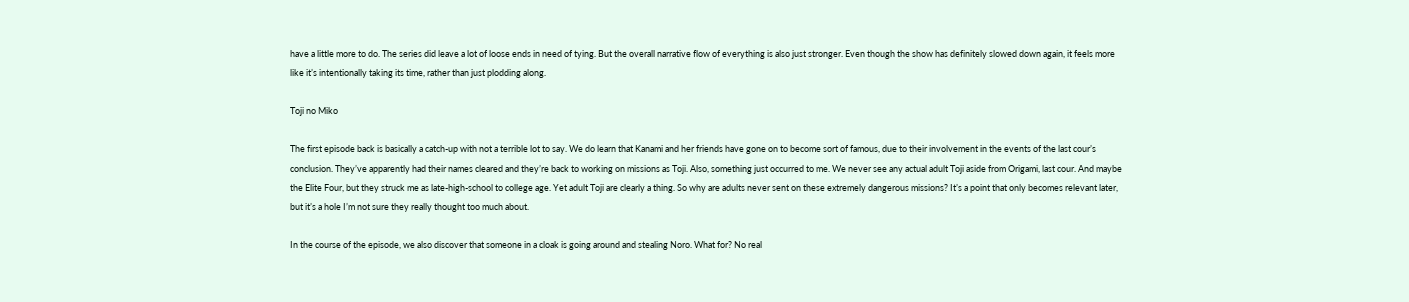have a little more to do. The series did leave a lot of loose ends in need of tying. But the overall narrative flow of everything is also just stronger. Even though the show has definitely slowed down again, it feels more like it’s intentionally taking its time, rather than just plodding along.

Toji no Miko

The first episode back is basically a catch-up with not a terrible lot to say. We do learn that Kanami and her friends have gone on to become sort of famous, due to their involvement in the events of the last cour’s conclusion. They’ve apparently had their names cleared and they’re back to working on missions as Toji. Also, something just occurred to me. We never see any actual adult Toji aside from Origami, last cour. And maybe the Elite Four, but they struck me as late-high-school to college age. Yet adult Toji are clearly a thing. So why are adults never sent on these extremely dangerous missions? It’s a point that only becomes relevant later, but it’s a hole I’m not sure they really thought too much about.

In the course of the episode, we also discover that someone in a cloak is going around and stealing Noro. What for? No real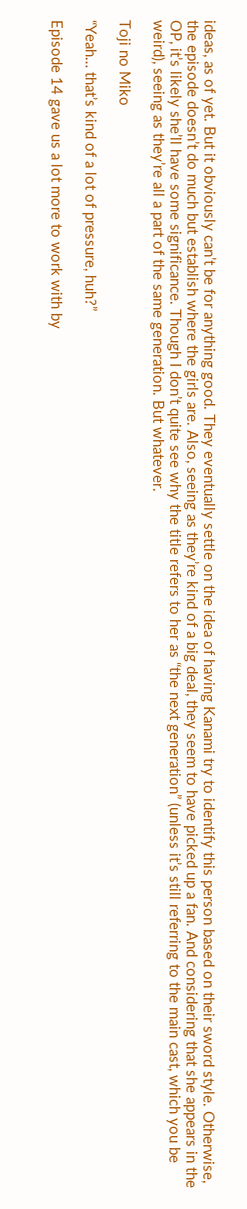ideas, as of yet. But it obviously can’t be for anything good. They eventually settle on the idea of having Kanami try to identify this person based on their sword style. Otherwise, the episode doesn’t do much but establish where the girls are. Also, seeing as they’re kind of a big deal, they seem to have picked up a fan. And considering that she appears in the OP, it’s likely she’ll have some significance. Though I don’t quite see why the title refers to her as “the next generation” (unless it’s still referring to the main cast, which you be weird), seeing as they’re all a part of the same generation. But whatever.

Toji no Miko

“Yeah… that’s kind of a lot of pressure, huh?”

Episode 14 gave us a lot more to work with by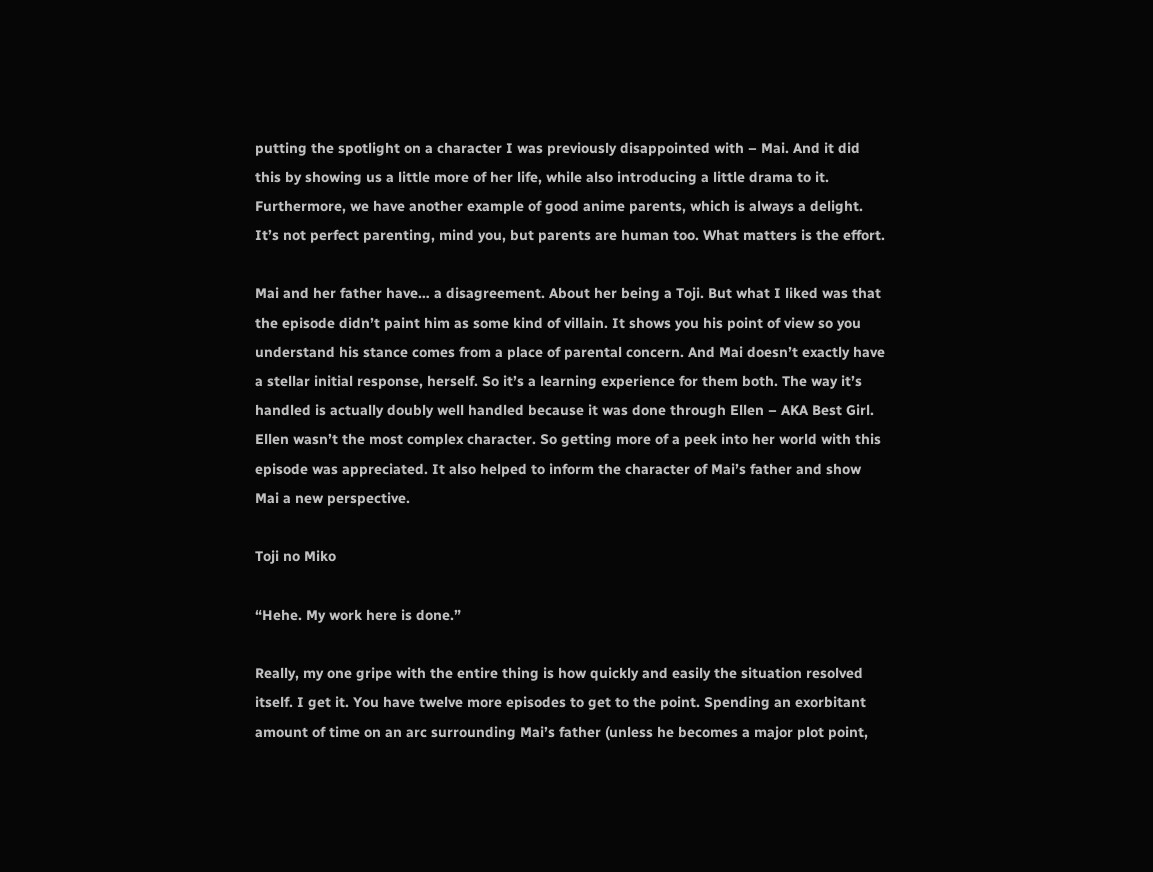putting the spotlight on a character I was previously disappointed with – Mai. And it did this by showing us a little more of her life, while also introducing a little drama to it. Furthermore, we have another example of good anime parents, which is always a delight. It’s not perfect parenting, mind you, but parents are human too. What matters is the effort.

Mai and her father have… a disagreement. About her being a Toji. But what I liked was that the episode didn’t paint him as some kind of villain. It shows you his point of view so you understand his stance comes from a place of parental concern. And Mai doesn’t exactly have a stellar initial response, herself. So it’s a learning experience for them both. The way it’s handled is actually doubly well handled because it was done through Ellen – AKA Best Girl. Ellen wasn’t the most complex character. So getting more of a peek into her world with this episode was appreciated. It also helped to inform the character of Mai’s father and show Mai a new perspective.

Toji no Miko

“Hehe. My work here is done.”

Really, my one gripe with the entire thing is how quickly and easily the situation resolved itself. I get it. You have twelve more episodes to get to the point. Spending an exorbitant amount of time on an arc surrounding Mai’s father (unless he becomes a major plot point,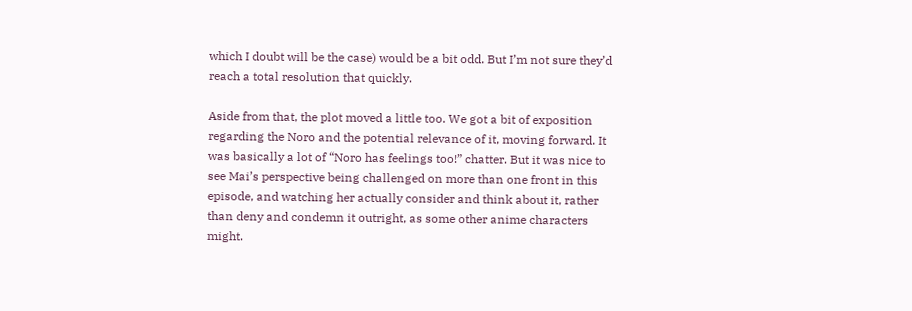which I doubt will be the case) would be a bit odd. But I’m not sure they’d reach a total resolution that quickly.

Aside from that, the plot moved a little too. We got a bit of exposition regarding the Noro and the potential relevance of it, moving forward. It was basically a lot of “Noro has feelings too!” chatter. But it was nice to see Mai’s perspective being challenged on more than one front in this episode, and watching her actually consider and think about it, rather than deny and condemn it outright, as some other anime characters might.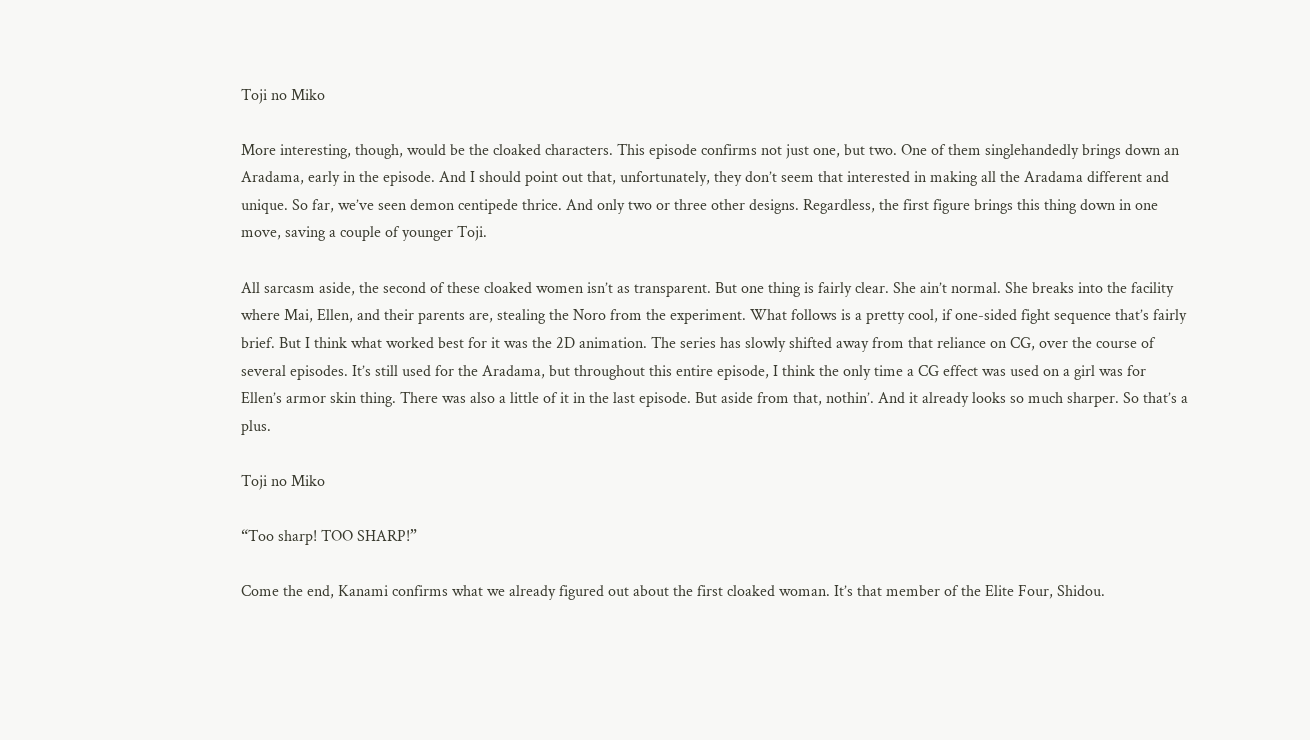Toji no Miko

More interesting, though, would be the cloaked characters. This episode confirms not just one, but two. One of them singlehandedly brings down an Aradama, early in the episode. And I should point out that, unfortunately, they don’t seem that interested in making all the Aradama different and unique. So far, we’ve seen demon centipede thrice. And only two or three other designs. Regardless, the first figure brings this thing down in one move, saving a couple of younger Toji.

All sarcasm aside, the second of these cloaked women isn’t as transparent. But one thing is fairly clear. She ain’t normal. She breaks into the facility where Mai, Ellen, and their parents are, stealing the Noro from the experiment. What follows is a pretty cool, if one-sided fight sequence that’s fairly brief. But I think what worked best for it was the 2D animation. The series has slowly shifted away from that reliance on CG, over the course of several episodes. It’s still used for the Aradama, but throughout this entire episode, I think the only time a CG effect was used on a girl was for Ellen’s armor skin thing. There was also a little of it in the last episode. But aside from that, nothin’. And it already looks so much sharper. So that’s a plus.

Toji no Miko

“Too sharp! TOO SHARP!”

Come the end, Kanami confirms what we already figured out about the first cloaked woman. It’s that member of the Elite Four, Shidou.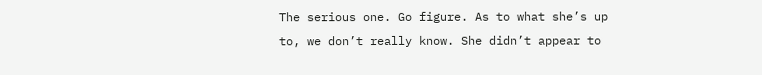The serious one. Go figure. As to what she’s up to, we don’t really know. She didn’t appear to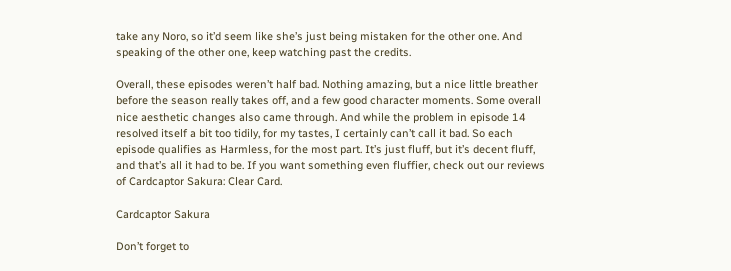take any Noro, so it’d seem like she’s just being mistaken for the other one. And speaking of the other one, keep watching past the credits.

Overall, these episodes weren’t half bad. Nothing amazing, but a nice little breather before the season really takes off, and a few good character moments. Some overall nice aesthetic changes also came through. And while the problem in episode 14 resolved itself a bit too tidily, for my tastes, I certainly can’t call it bad. So each episode qualifies as Harmless, for the most part. It’s just fluff, but it’s decent fluff, and that’s all it had to be. If you want something even fluffier, check out our reviews of Cardcaptor Sakura: Clear Card.

Cardcaptor Sakura

Don’t forget to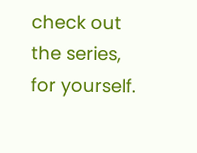check out the series, for yourself.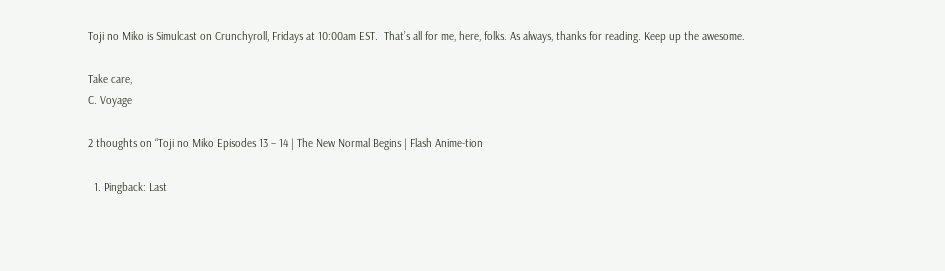Toji no Miko is Simulcast on Crunchyroll, Fridays at 10:00am EST.  That’s all for me, here, folks. As always, thanks for reading. Keep up the awesome.

Take care,
C. Voyage

2 thoughts on “Toji no Miko Episodes 13 – 14 | The New Normal Begins | Flash Anime-tion

  1. Pingback: Last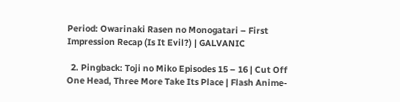Period: Owarinaki Rasen no Monogatari – First Impression Recap (Is It Evil?) | GALVANIC

  2. Pingback: Toji no Miko Episodes 15 – 16 | Cut Off One Head, Three More Take Its Place | Flash Anime-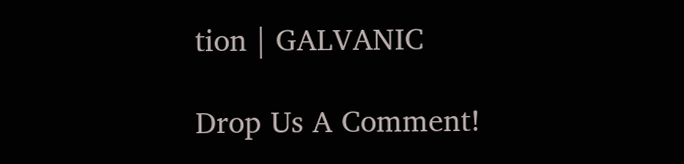tion | GALVANIC

Drop Us A Comment!